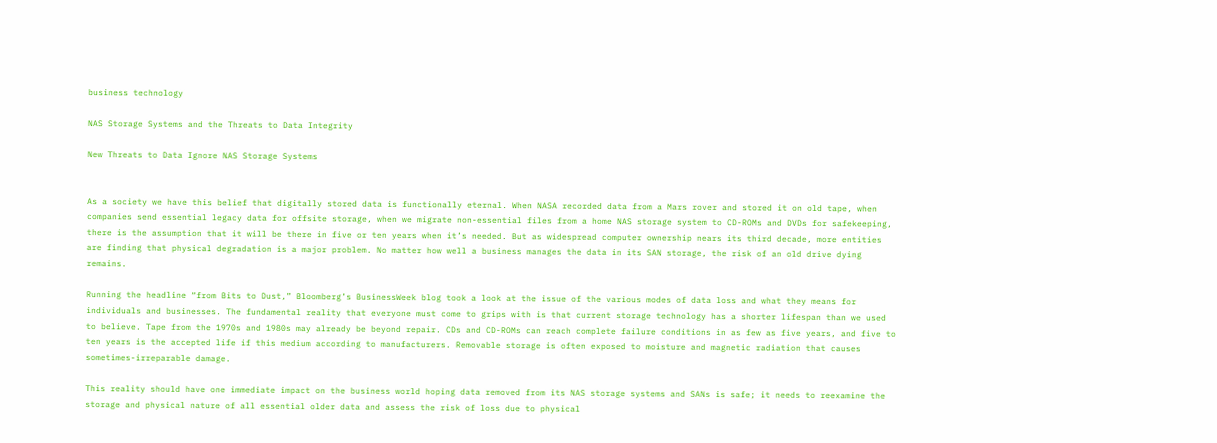business technology

NAS Storage Systems and the Threats to Data Integrity

New Threats to Data Ignore NAS Storage Systems


As a society we have this belief that digitally stored data is functionally eternal. When NASA recorded data from a Mars rover and stored it on old tape, when companies send essential legacy data for offsite storage, when we migrate non-essential files from a home NAS storage system to CD-ROMs and DVDs for safekeeping, there is the assumption that it will be there in five or ten years when it’s needed. But as widespread computer ownership nears its third decade, more entities are finding that physical degradation is a major problem. No matter how well a business manages the data in its SAN storage, the risk of an old drive dying remains.

Running the headline “from Bits to Dust,” Bloomberg’s BusinessWeek blog took a look at the issue of the various modes of data loss and what they means for individuals and businesses. The fundamental reality that everyone must come to grips with is that current storage technology has a shorter lifespan than we used to believe. Tape from the 1970s and 1980s may already be beyond repair. CDs and CD-ROMs can reach complete failure conditions in as few as five years, and five to ten years is the accepted life if this medium according to manufacturers. Removable storage is often exposed to moisture and magnetic radiation that causes sometimes-irreparable damage.

This reality should have one immediate impact on the business world hoping data removed from its NAS storage systems and SANs is safe; it needs to reexamine the storage and physical nature of all essential older data and assess the risk of loss due to physical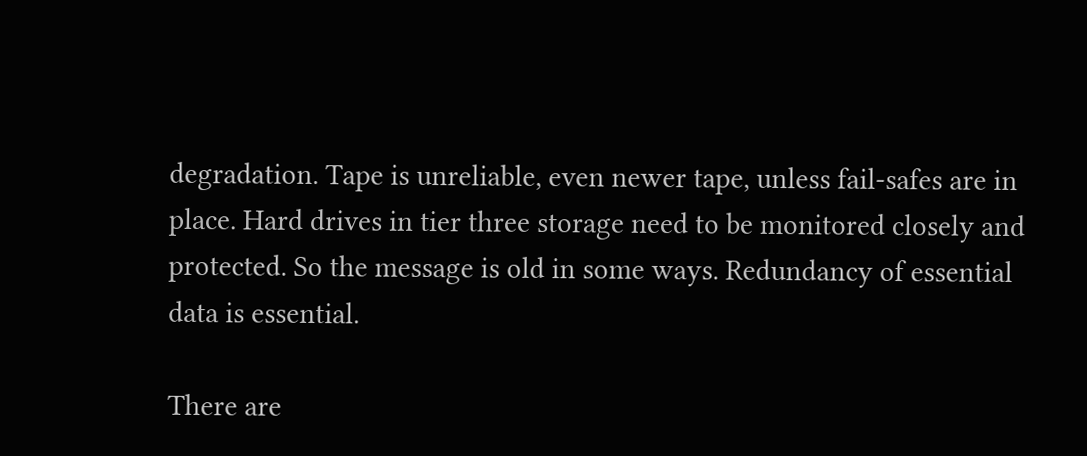degradation. Tape is unreliable, even newer tape, unless fail-safes are in place. Hard drives in tier three storage need to be monitored closely and protected. So the message is old in some ways. Redundancy of essential data is essential.

There are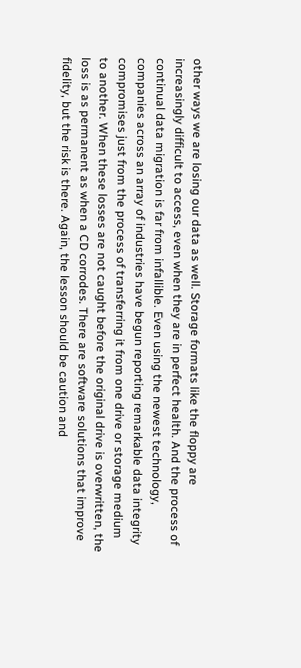other ways we are losing our data as well. Storage formats like the floppy are increasingly difficult to access, even when they are in perfect health. And the process of continual data migration is far from infallible. Even using the newest technology, companies across an array of industries have begun reporting remarkable data integrity compromises just from the process of transferring it from one drive or storage medium to another. When these losses are not caught before the original drive is overwritten, the loss is as permanent as when a CD corrodes. There are software solutions that improve fidelity, but the risk is there. Again, the lesson should be caution and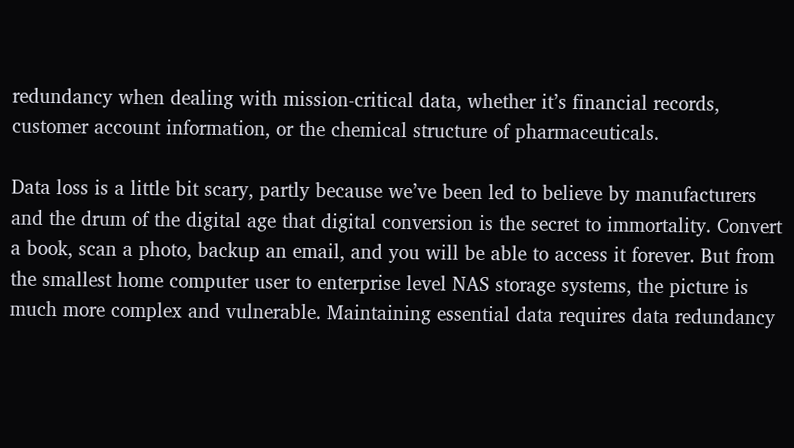redundancy when dealing with mission-critical data, whether it’s financial records, customer account information, or the chemical structure of pharmaceuticals.

Data loss is a little bit scary, partly because we’ve been led to believe by manufacturers and the drum of the digital age that digital conversion is the secret to immortality. Convert a book, scan a photo, backup an email, and you will be able to access it forever. But from the smallest home computer user to enterprise level NAS storage systems, the picture is much more complex and vulnerable. Maintaining essential data requires data redundancy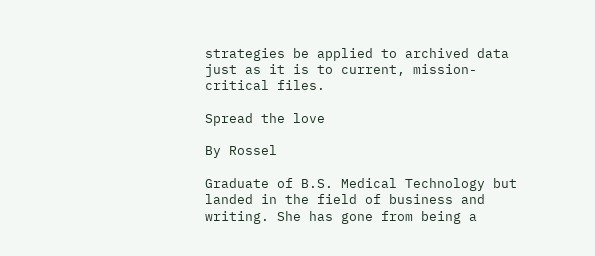strategies be applied to archived data just as it is to current, mission-critical files.

Spread the love

By Rossel

Graduate of B.S. Medical Technology but landed in the field of business and writing. She has gone from being a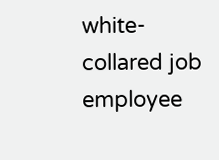white-collared job employee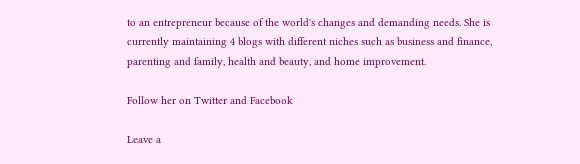to an entrepreneur because of the world's changes and demanding needs. She is currently maintaining 4 blogs with different niches such as business and finance, parenting and family, health and beauty, and home improvement.

Follow her on Twitter and Facebook

Leave a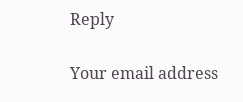Reply

Your email address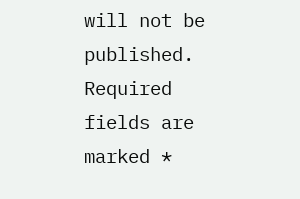will not be published. Required fields are marked *